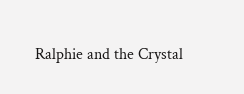Ralphie and the Crystal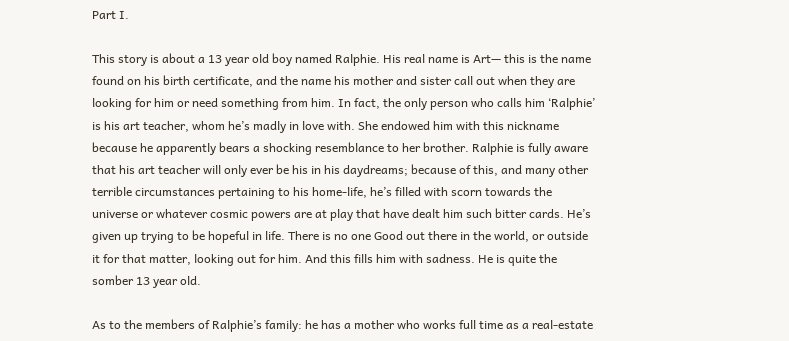Part I.

This story is about a 13 year old boy named Ralphie. His real name is Art— this is the name found on his birth certificate, and the name his mother and sister call out when they are looking for him or need something from him. In fact, the only person who calls him ‘Ralphie’ is his art teacher, whom he’s madly in love with. She endowed him with this nickname because he apparently bears a shocking resemblance to her brother. Ralphie is fully aware that his art teacher will only ever be his in his daydreams; because of this, and many other terrible circumstances pertaining to his home-life, he’s filled with scorn towards the universe or whatever cosmic powers are at play that have dealt him such bitter cards. He’s given up trying to be hopeful in life. There is no one Good out there in the world, or outside it for that matter, looking out for him. And this fills him with sadness. He is quite the somber 13 year old.

As to the members of Ralphie’s family: he has a mother who works full time as a real-estate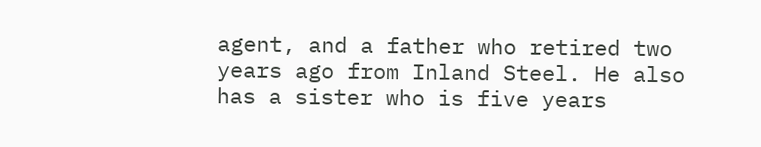agent, and a father who retired two years ago from Inland Steel. He also has a sister who is five years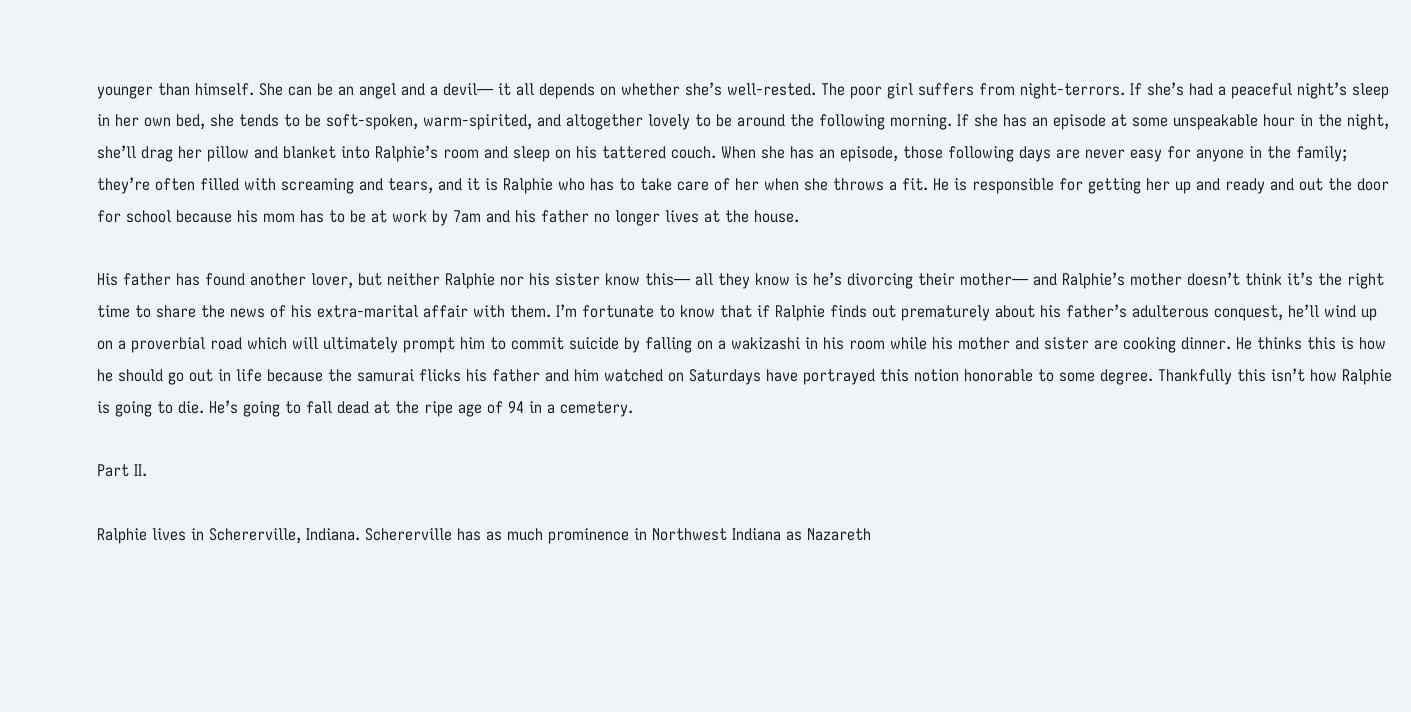younger than himself. She can be an angel and a devil— it all depends on whether she’s well-rested. The poor girl suffers from night-terrors. If she’s had a peaceful night’s sleep in her own bed, she tends to be soft-spoken, warm-spirited, and altogether lovely to be around the following morning. If she has an episode at some unspeakable hour in the night, she’ll drag her pillow and blanket into Ralphie’s room and sleep on his tattered couch. When she has an episode, those following days are never easy for anyone in the family; they’re often filled with screaming and tears, and it is Ralphie who has to take care of her when she throws a fit. He is responsible for getting her up and ready and out the door for school because his mom has to be at work by 7am and his father no longer lives at the house.

His father has found another lover, but neither Ralphie nor his sister know this— all they know is he’s divorcing their mother— and Ralphie’s mother doesn’t think it’s the right time to share the news of his extra-marital affair with them. I’m fortunate to know that if Ralphie finds out prematurely about his father’s adulterous conquest, he’ll wind up on a proverbial road which will ultimately prompt him to commit suicide by falling on a wakizashi in his room while his mother and sister are cooking dinner. He thinks this is how he should go out in life because the samurai flicks his father and him watched on Saturdays have portrayed this notion honorable to some degree. Thankfully this isn’t how Ralphie is going to die. He’s going to fall dead at the ripe age of 94 in a cemetery.

Part II.

Ralphie lives in Schererville, Indiana. Schererville has as much prominence in Northwest Indiana as Nazareth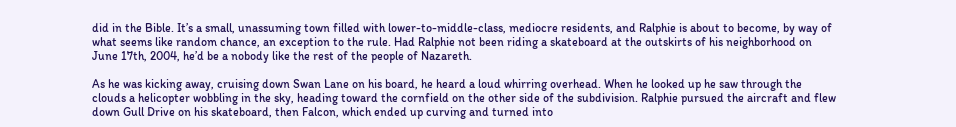did in the Bible. It’s a small, unassuming town filled with lower-to-middle-class, mediocre residents, and Ralphie is about to become, by way of what seems like random chance, an exception to the rule. Had Ralphie not been riding a skateboard at the outskirts of his neighborhood on June 17th, 2004, he’d be a nobody like the rest of the people of Nazareth.

As he was kicking away, cruising down Swan Lane on his board, he heard a loud whirring overhead. When he looked up he saw through the clouds a helicopter wobbling in the sky, heading toward the cornfield on the other side of the subdivision. Ralphie pursued the aircraft and flew down Gull Drive on his skateboard, then Falcon, which ended up curving and turned into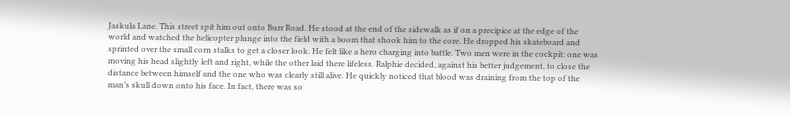Jaskula Lane. This street spit him out onto Burr Road. He stood at the end of the sidewalk as if on a precipice at the edge of the world and watched the helicopter plunge into the field with a boom that shook him to the core. He dropped his skateboard and sprinted over the small corn stalks to get a closer look. He felt like a hero charging into battle. Two men were in the cockpit: one was moving his head slightly left and right, while the other laid there lifeless. Ralphie decided, against his better judgement, to close the distance between himself and the one who was clearly still alive. He quickly noticed that blood was draining from the top of the man’s skull down onto his face. In fact, there was so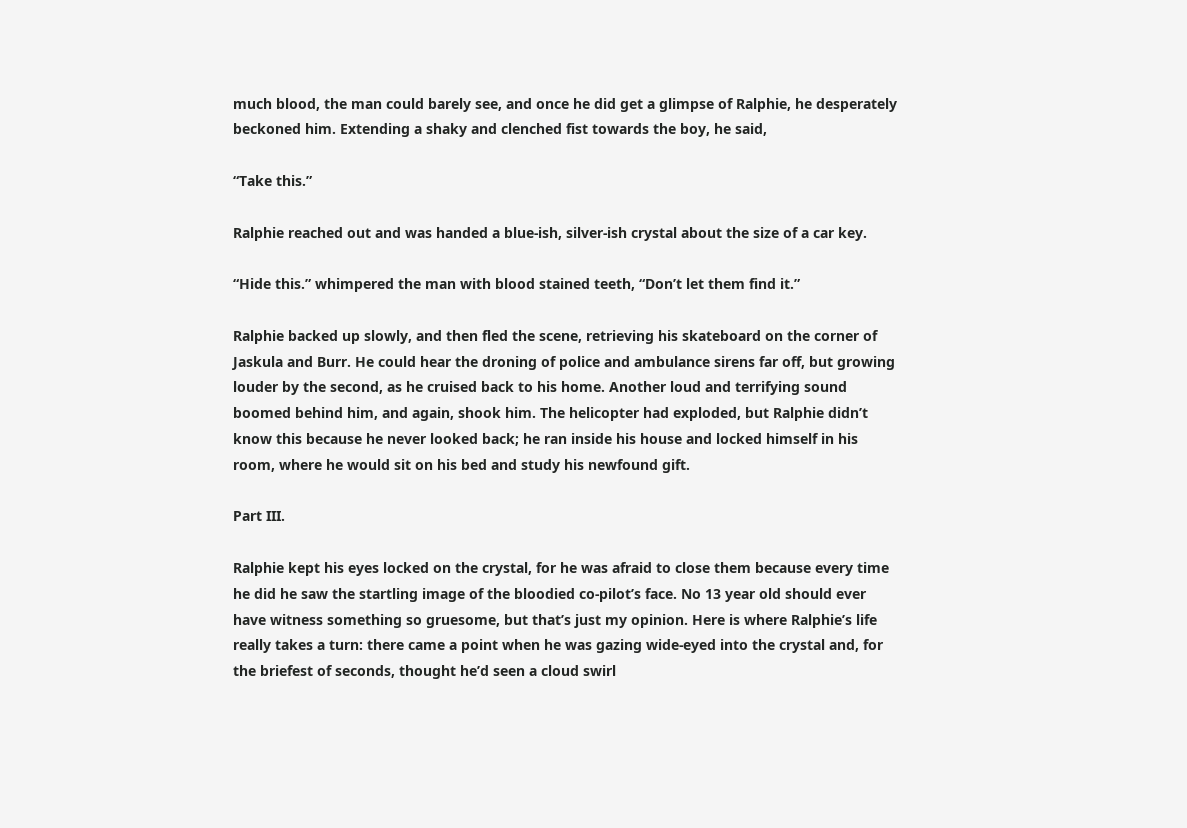much blood, the man could barely see, and once he did get a glimpse of Ralphie, he desperately beckoned him. Extending a shaky and clenched fist towards the boy, he said,

“Take this.”

Ralphie reached out and was handed a blue-ish, silver-ish crystal about the size of a car key.

“Hide this.” whimpered the man with blood stained teeth, “Don’t let them find it.”

Ralphie backed up slowly, and then fled the scene, retrieving his skateboard on the corner of Jaskula and Burr. He could hear the droning of police and ambulance sirens far off, but growing louder by the second, as he cruised back to his home. Another loud and terrifying sound boomed behind him, and again, shook him. The helicopter had exploded, but Ralphie didn’t know this because he never looked back; he ran inside his house and locked himself in his room, where he would sit on his bed and study his newfound gift.

Part III.

Ralphie kept his eyes locked on the crystal, for he was afraid to close them because every time he did he saw the startling image of the bloodied co-pilot’s face. No 13 year old should ever have witness something so gruesome, but that’s just my opinion. Here is where Ralphie’s life really takes a turn: there came a point when he was gazing wide-eyed into the crystal and, for the briefest of seconds, thought he’d seen a cloud swirl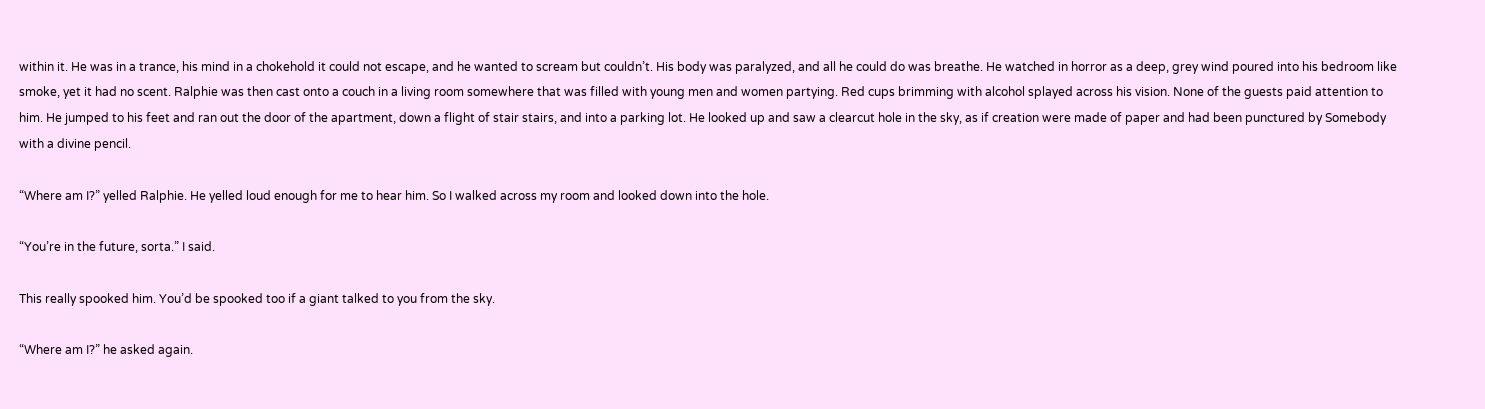within it. He was in a trance, his mind in a chokehold it could not escape, and he wanted to scream but couldn’t. His body was paralyzed, and all he could do was breathe. He watched in horror as a deep, grey wind poured into his bedroom like smoke, yet it had no scent. Ralphie was then cast onto a couch in a living room somewhere that was filled with young men and women partying. Red cups brimming with alcohol splayed across his vision. None of the guests paid attention to him. He jumped to his feet and ran out the door of the apartment, down a flight of stair stairs, and into a parking lot. He looked up and saw a clearcut hole in the sky, as if creation were made of paper and had been punctured by Somebody with a divine pencil.

“Where am I?” yelled Ralphie. He yelled loud enough for me to hear him. So I walked across my room and looked down into the hole.

“You’re in the future, sorta.” I said.

This really spooked him. You’d be spooked too if a giant talked to you from the sky.

“Where am I?” he asked again.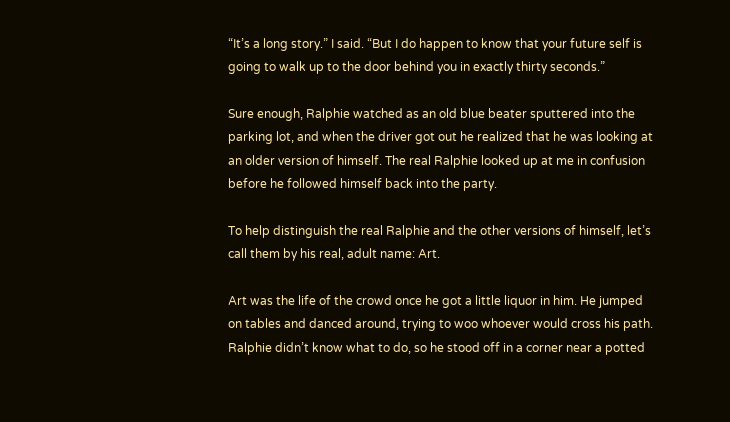“It’s a long story.” I said. “But I do happen to know that your future self is going to walk up to the door behind you in exactly thirty seconds.”

Sure enough, Ralphie watched as an old blue beater sputtered into the parking lot, and when the driver got out he realized that he was looking at an older version of himself. The real Ralphie looked up at me in confusion before he followed himself back into the party.

To help distinguish the real Ralphie and the other versions of himself, let’s call them by his real, adult name: Art.

Art was the life of the crowd once he got a little liquor in him. He jumped on tables and danced around, trying to woo whoever would cross his path. Ralphie didn’t know what to do, so he stood off in a corner near a potted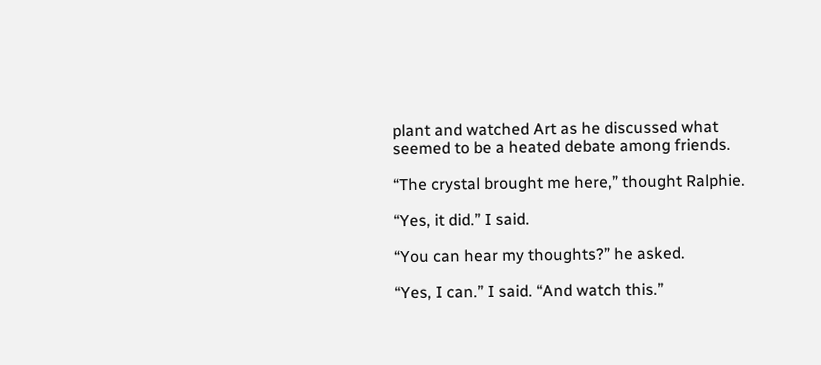plant and watched Art as he discussed what seemed to be a heated debate among friends.

“The crystal brought me here,” thought Ralphie.

“Yes, it did.” I said.

“You can hear my thoughts?” he asked.

“Yes, I can.” I said. “And watch this.”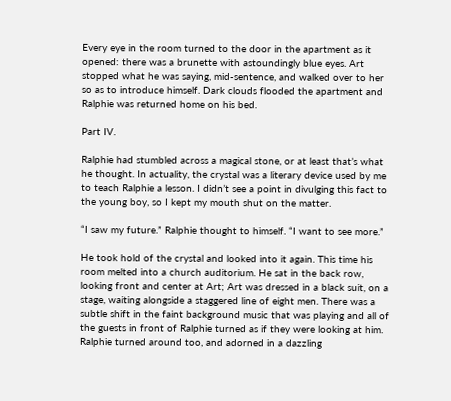Every eye in the room turned to the door in the apartment as it opened: there was a brunette with astoundingly blue eyes. Art stopped what he was saying, mid-sentence, and walked over to her so as to introduce himself. Dark clouds flooded the apartment and Ralphie was returned home on his bed.

Part IV.

Ralphie had stumbled across a magical stone, or at least that’s what he thought. In actuality, the crystal was a literary device used by me to teach Ralphie a lesson. I didn’t see a point in divulging this fact to the young boy, so I kept my mouth shut on the matter.

“I saw my future.” Ralphie thought to himself. “I want to see more.”

He took hold of the crystal and looked into it again. This time his room melted into a church auditorium. He sat in the back row, looking front and center at Art; Art was dressed in a black suit, on a stage, waiting alongside a staggered line of eight men. There was a subtle shift in the faint background music that was playing and all of the guests in front of Ralphie turned as if they were looking at him. Ralphie turned around too, and adorned in a dazzling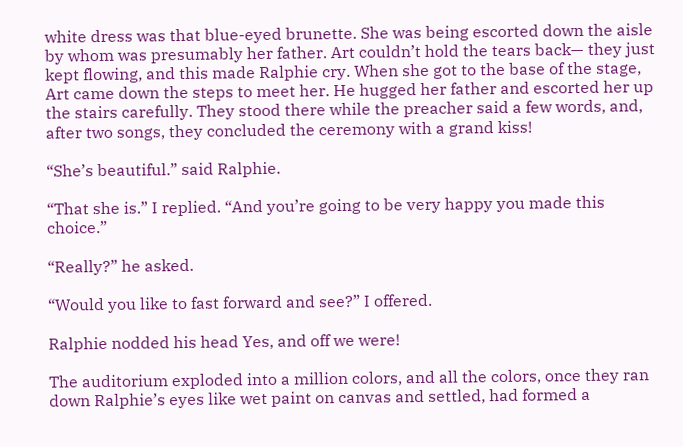white dress was that blue-eyed brunette. She was being escorted down the aisle by whom was presumably her father. Art couldn’t hold the tears back— they just kept flowing, and this made Ralphie cry. When she got to the base of the stage, Art came down the steps to meet her. He hugged her father and escorted her up the stairs carefully. They stood there while the preacher said a few words, and, after two songs, they concluded the ceremony with a grand kiss!

“She’s beautiful.” said Ralphie.

“That she is.” I replied. “And you’re going to be very happy you made this choice.”

“Really?” he asked.

“Would you like to fast forward and see?” I offered.

Ralphie nodded his head Yes, and off we were!

The auditorium exploded into a million colors, and all the colors, once they ran down Ralphie’s eyes like wet paint on canvas and settled, had formed a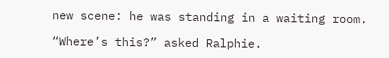new scene: he was standing in a waiting room.

“Where’s this?” asked Ralphie.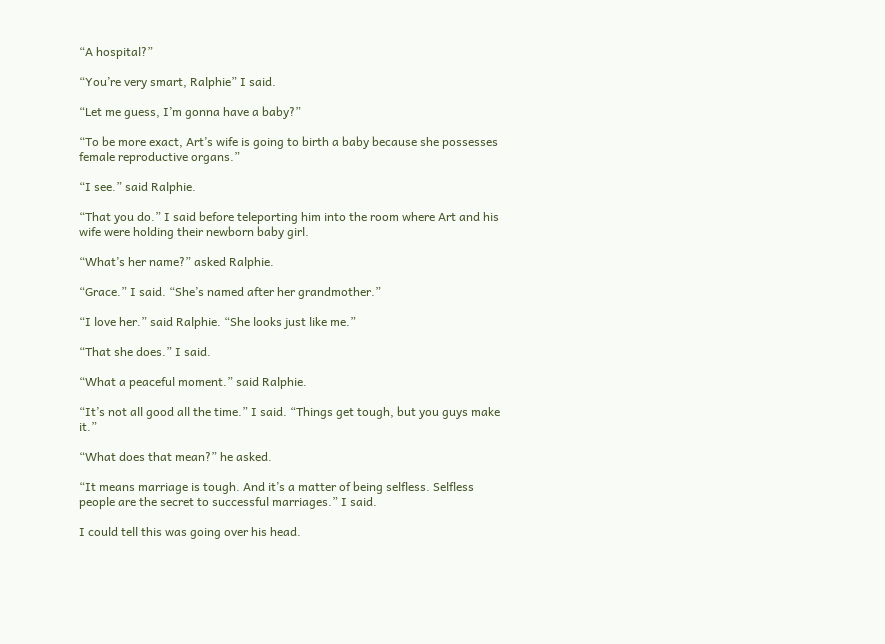“A hospital?”

“You’re very smart, Ralphie” I said.

“Let me guess, I’m gonna have a baby?”

“To be more exact, Art’s wife is going to birth a baby because she possesses female reproductive organs.”

“I see.” said Ralphie.

“That you do.” I said before teleporting him into the room where Art and his wife were holding their newborn baby girl.

“What’s her name?” asked Ralphie.

“Grace.” I said. “She’s named after her grandmother.”

“I love her.” said Ralphie. “She looks just like me.”

“That she does.” I said.

“What a peaceful moment.” said Ralphie.

“It’s not all good all the time.” I said. “Things get tough, but you guys make it.”

“What does that mean?” he asked.

“It means marriage is tough. And it’s a matter of being selfless. Selfless people are the secret to successful marriages.” I said.

I could tell this was going over his head.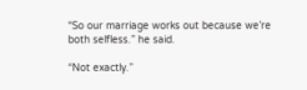“So our marriage works out because we’re both selfless.” he said.

“Not exactly.”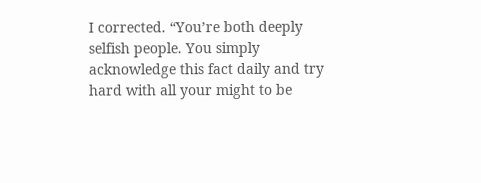I corrected. “You’re both deeply selfish people. You simply acknowledge this fact daily and try hard with all your might to be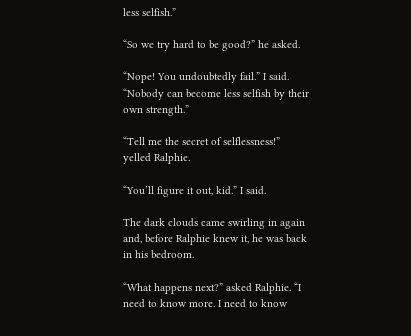less selfish.”

“So we try hard to be good?” he asked.

“Nope! You undoubtedly fail.” I said. “Nobody can become less selfish by their own strength.”

“Tell me the secret of selflessness!” yelled Ralphie.

“You’ll figure it out, kid.” I said.

The dark clouds came swirling in again and, before Ralphie knew it, he was back in his bedroom.

“What happens next?” asked Ralphie. “I need to know more. I need to know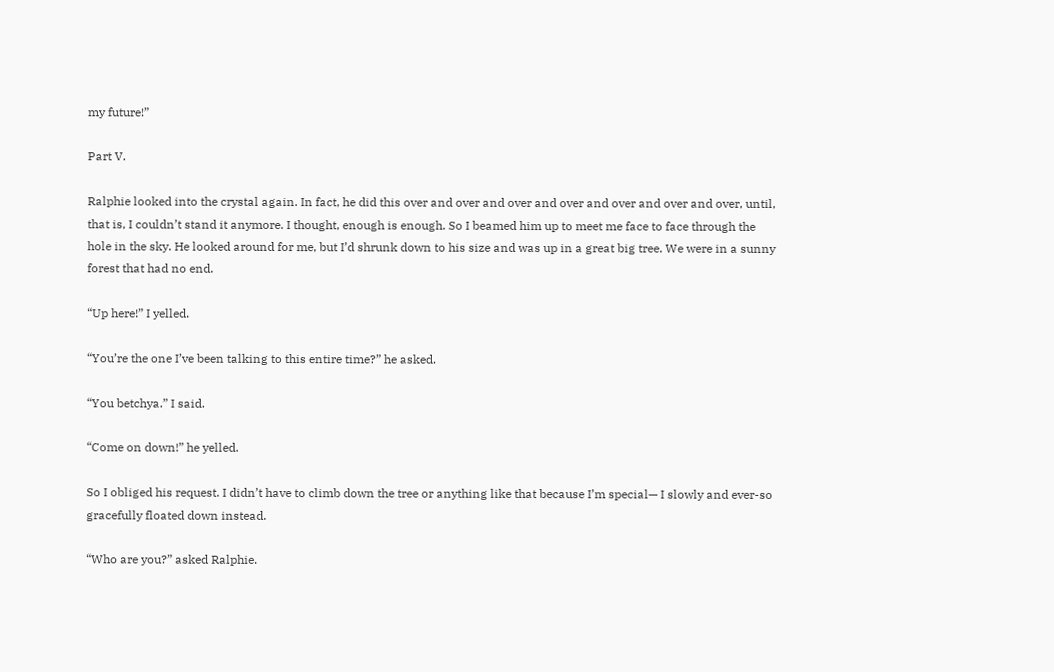my future!”

Part V.

Ralphie looked into the crystal again. In fact, he did this over and over and over and over and over and over and over, until, that is, I couldn’t stand it anymore. I thought, enough is enough. So I beamed him up to meet me face to face through the hole in the sky. He looked around for me, but I’d shrunk down to his size and was up in a great big tree. We were in a sunny forest that had no end.

“Up here!” I yelled.

“You’re the one I’ve been talking to this entire time?” he asked.

“You betchya.” I said.

“Come on down!” he yelled.

So I obliged his request. I didn’t have to climb down the tree or anything like that because I’m special— I slowly and ever-so gracefully floated down instead.

“Who are you?” asked Ralphie.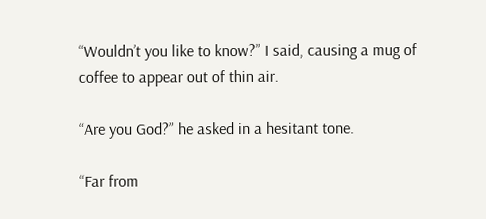“Wouldn’t you like to know?” I said, causing a mug of coffee to appear out of thin air.

“Are you God?” he asked in a hesitant tone.

“Far from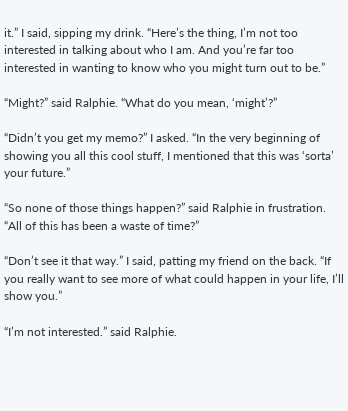it.” I said, sipping my drink. “Here’s the thing, I’m not too interested in talking about who I am. And you’re far too interested in wanting to know who you might turn out to be.”

“Might?” said Ralphie. “What do you mean, ‘might’?”

“Didn’t you get my memo?” I asked. “In the very beginning of showing you all this cool stuff, I mentioned that this was ‘sorta’ your future.”

“So none of those things happen?” said Ralphie in frustration. “All of this has been a waste of time?”

“Don’t see it that way.” I said, patting my friend on the back. “If you really want to see more of what could happen in your life, I’ll show you.”

“I’m not interested.” said Ralphie.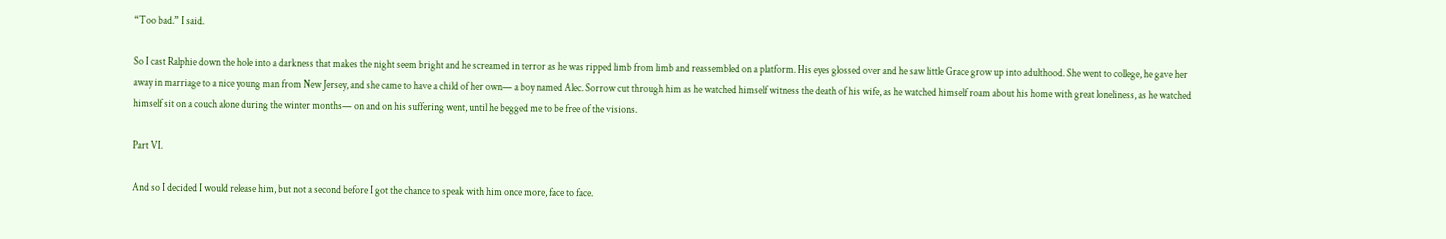“Too bad.” I said.

So I cast Ralphie down the hole into a darkness that makes the night seem bright and he screamed in terror as he was ripped limb from limb and reassembled on a platform. His eyes glossed over and he saw little Grace grow up into adulthood. She went to college, he gave her away in marriage to a nice young man from New Jersey, and she came to have a child of her own— a boy named Alec. Sorrow cut through him as he watched himself witness the death of his wife, as he watched himself roam about his home with great loneliness, as he watched himself sit on a couch alone during the winter months— on and on his suffering went, until he begged me to be free of the visions.

Part VI.

And so I decided I would release him, but not a second before I got the chance to speak with him once more, face to face.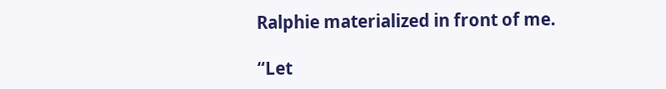Ralphie materialized in front of me.

“Let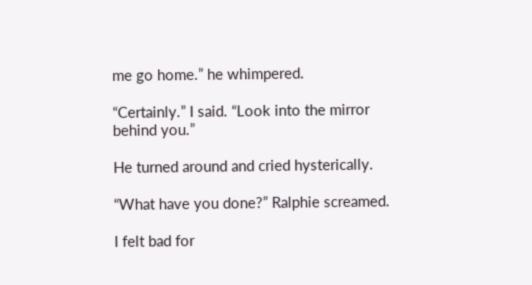me go home.” he whimpered.

“Certainly.” I said. “Look into the mirror behind you.”

He turned around and cried hysterically.

“What have you done?” Ralphie screamed.

I felt bad for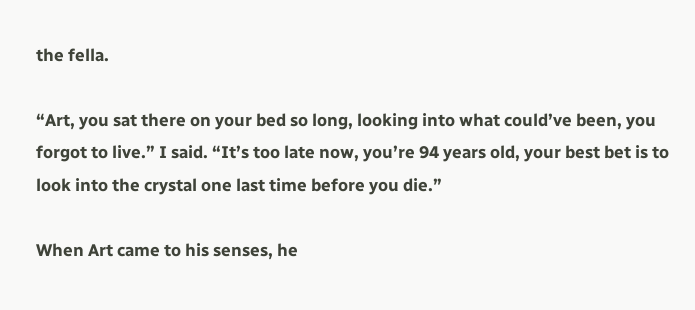the fella.

“Art, you sat there on your bed so long, looking into what could’ve been, you forgot to live.” I said. “It’s too late now, you’re 94 years old, your best bet is to look into the crystal one last time before you die.”

When Art came to his senses, he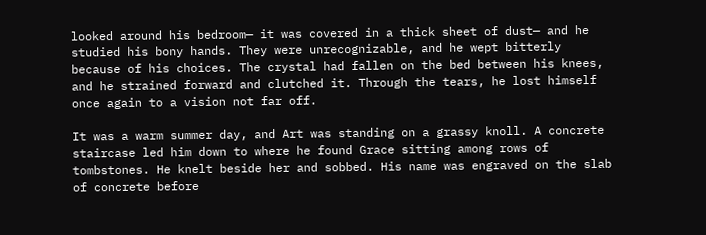looked around his bedroom— it was covered in a thick sheet of dust— and he studied his bony hands. They were unrecognizable, and he wept bitterly because of his choices. The crystal had fallen on the bed between his knees, and he strained forward and clutched it. Through the tears, he lost himself once again to a vision not far off.

It was a warm summer day, and Art was standing on a grassy knoll. A concrete staircase led him down to where he found Grace sitting among rows of tombstones. He knelt beside her and sobbed. His name was engraved on the slab of concrete before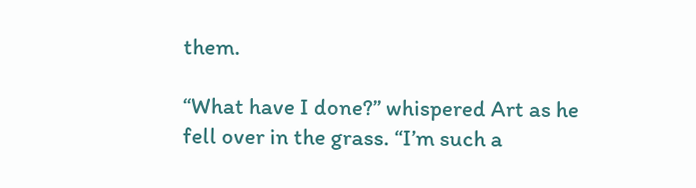them.

“What have I done?” whispered Art as he fell over in the grass. “I’m such a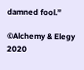damned fool.”

©Alchemy & Elegy 2020